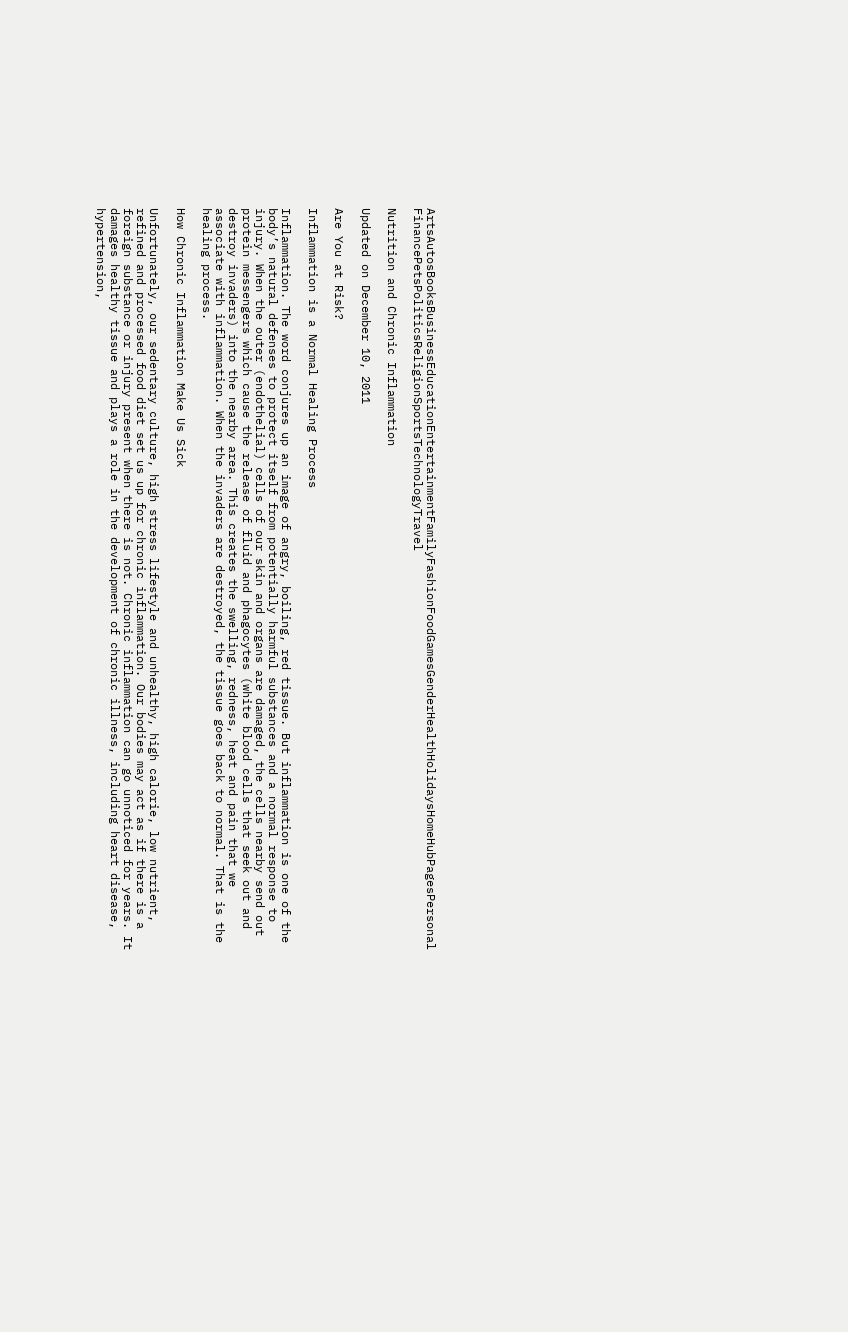ArtsAutosBooksBusinessEducationEntertainmentFamilyFashionFoodGamesGenderHealthHolidaysHomeHubPagesPersonal FinancePetsPoliticsReligionSportsTechnologyTravel

Nutrition and Chronic Inflammation

Updated on December 10, 2011

Are You at Risk?

Inflammation is a Normal Healing Process

Inflammation. The word conjures up an image of angry, boiling, red tissue. But inflammation is one of the body’s natural defenses to protect itself from potentially harmful substances and a normal response to injury. When the outer (endothelial) cells of our skin and organs are damaged, the cells nearby send out protein messengers which cause the release of fluid and phagocytes (white blood cells that seek out and destroy invaders) into the nearby area. This creates the swelling, redness, heat and pain that we associate with inflammation. When the invaders are destroyed, the tissue goes back to normal. That is the healing process.

How Chronic Inflammation Make Us Sick

Unfortunately, our sedentary culture, high stress lifestyle and unhealthy, high calorie, low nutrient, refined and processed food diet set us up for chronic inflammation. Our bodies may act as if there is a foreign substance or injury present when there is not. Chronic inflammation can go unnoticed for years. It damages healthy tissue and plays a role in the development of chronic illness, including heart disease, hypertension,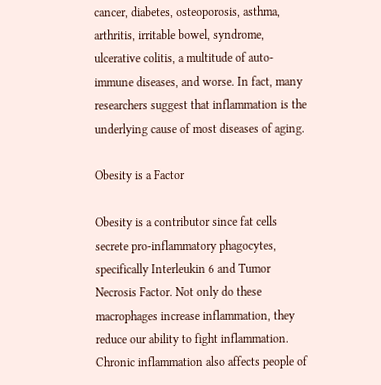cancer, diabetes, osteoporosis, asthma, arthritis, irritable bowel, syndrome, ulcerative colitis, a multitude of auto-immune diseases, and worse. In fact, many researchers suggest that inflammation is the underlying cause of most diseases of aging.

Obesity is a Factor

Obesity is a contributor since fat cells secrete pro-inflammatory phagocytes, specifically Interleukin 6 and Tumor Necrosis Factor. Not only do these macrophages increase inflammation, they reduce our ability to fight inflammation. Chronic inflammation also affects people of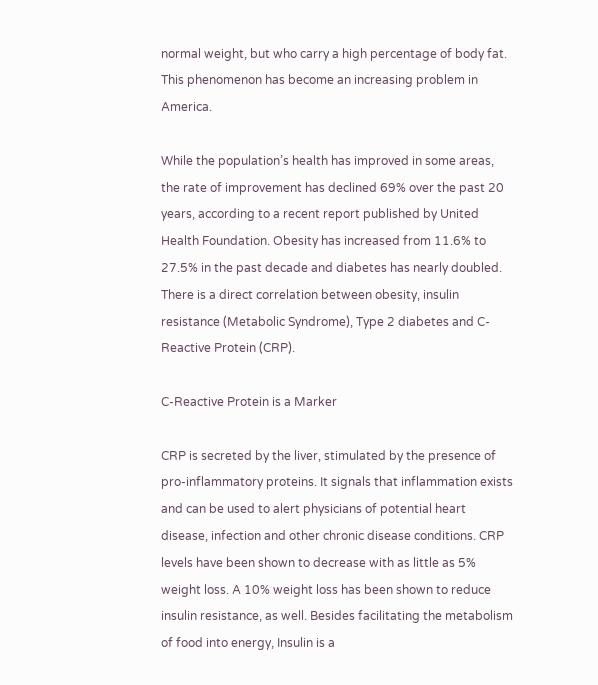normal weight, but who carry a high percentage of body fat. This phenomenon has become an increasing problem in America.

While the population’s health has improved in some areas, the rate of improvement has declined 69% over the past 20 years, according to a recent report published by United Health Foundation. Obesity has increased from 11.6% to 27.5% in the past decade and diabetes has nearly doubled. There is a direct correlation between obesity, insulin resistance (Metabolic Syndrome), Type 2 diabetes and C-Reactive Protein (CRP).

C-Reactive Protein is a Marker

CRP is secreted by the liver, stimulated by the presence of pro-inflammatory proteins. It signals that inflammation exists and can be used to alert physicians of potential heart disease, infection and other chronic disease conditions. CRP levels have been shown to decrease with as little as 5% weight loss. A 10% weight loss has been shown to reduce insulin resistance, as well. Besides facilitating the metabolism of food into energy, Insulin is a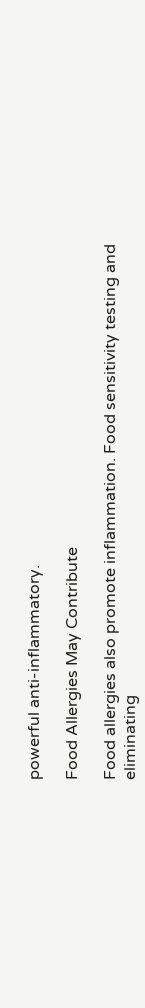powerful anti-inflammatory.

Food Allergies May Contribute

Food allergies also promote inflammation. Food sensitivity testing and eliminating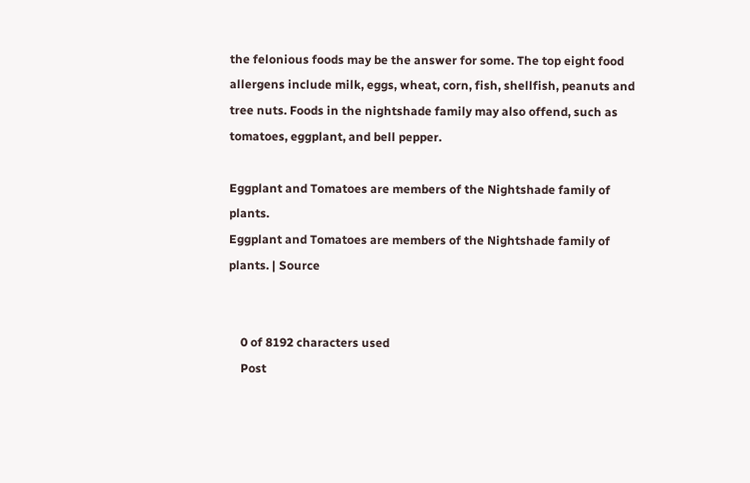the felonious foods may be the answer for some. The top eight food allergens include milk, eggs, wheat, corn, fish, shellfish, peanuts and tree nuts. Foods in the nightshade family may also offend, such as tomatoes, eggplant, and bell pepper.

Eggplant and Tomatoes are members of the Nightshade family of plants.
Eggplant and Tomatoes are members of the Nightshade family of plants. | Source


    0 of 8192 characters used
    Post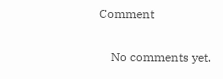Comment

    No comments yet.